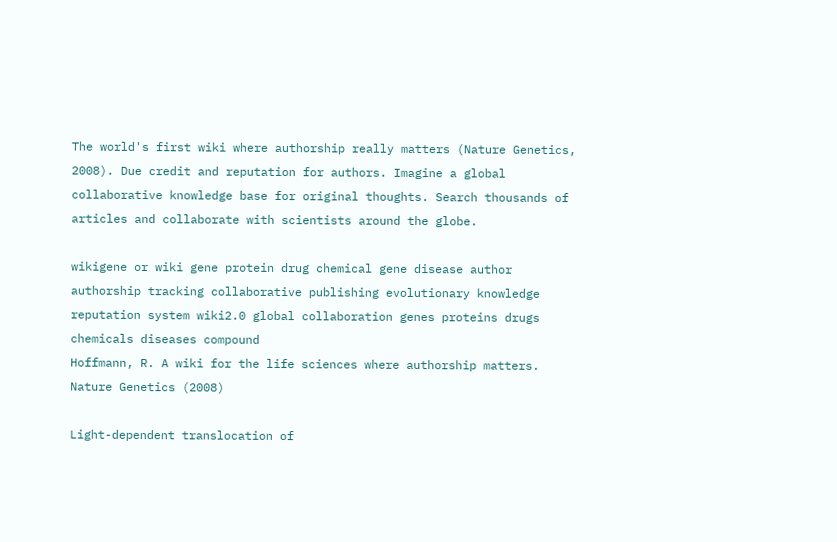The world's first wiki where authorship really matters (Nature Genetics, 2008). Due credit and reputation for authors. Imagine a global collaborative knowledge base for original thoughts. Search thousands of articles and collaborate with scientists around the globe.

wikigene or wiki gene protein drug chemical gene disease author authorship tracking collaborative publishing evolutionary knowledge reputation system wiki2.0 global collaboration genes proteins drugs chemicals diseases compound
Hoffmann, R. A wiki for the life sciences where authorship matters. Nature Genetics (2008)

Light-dependent translocation of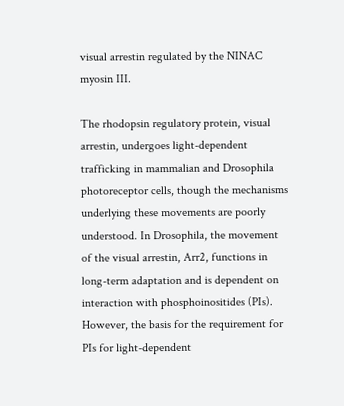visual arrestin regulated by the NINAC myosin III.

The rhodopsin regulatory protein, visual arrestin, undergoes light-dependent trafficking in mammalian and Drosophila photoreceptor cells, though the mechanisms underlying these movements are poorly understood. In Drosophila, the movement of the visual arrestin, Arr2, functions in long-term adaptation and is dependent on interaction with phosphoinositides (PIs). However, the basis for the requirement for PIs for light-dependent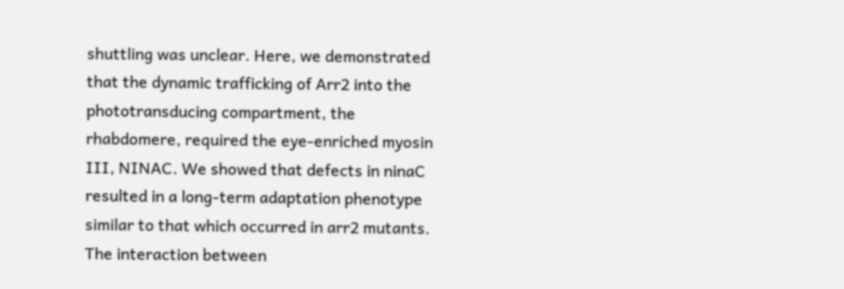shuttling was unclear. Here, we demonstrated that the dynamic trafficking of Arr2 into the phototransducing compartment, the rhabdomere, required the eye-enriched myosin III, NINAC. We showed that defects in ninaC resulted in a long-term adaptation phenotype similar to that which occurred in arr2 mutants. The interaction between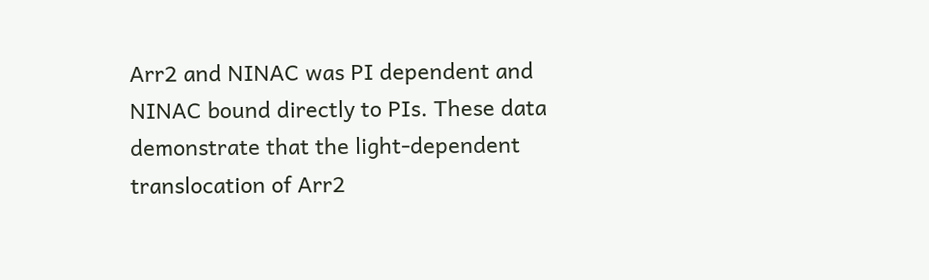Arr2 and NINAC was PI dependent and NINAC bound directly to PIs. These data demonstrate that the light-dependent translocation of Arr2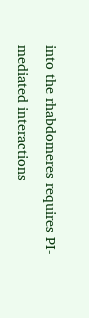into the rhabdomeres requires PI- mediated interactions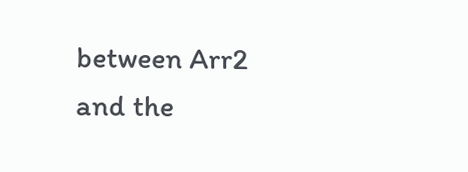between Arr2 and the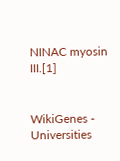NINAC myosin III.[1]


WikiGenes - Universities